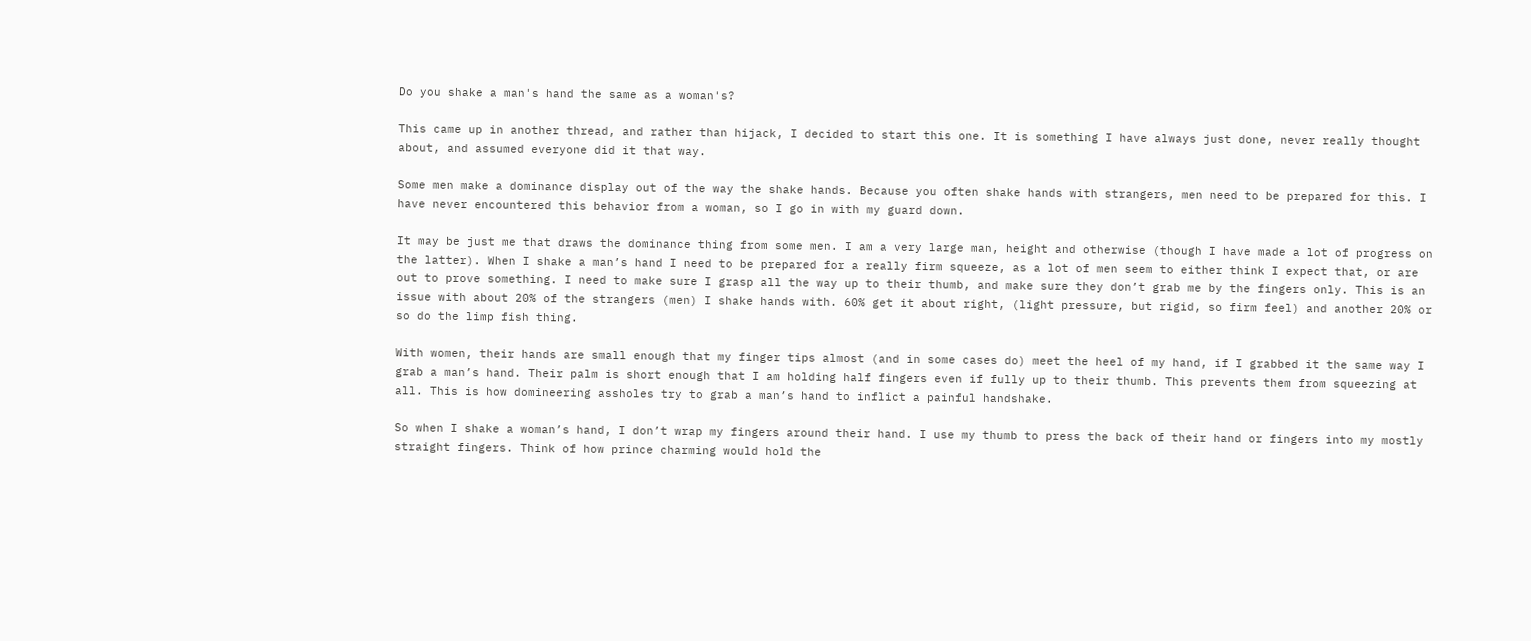Do you shake a man's hand the same as a woman's?

This came up in another thread, and rather than hijack, I decided to start this one. It is something I have always just done, never really thought about, and assumed everyone did it that way.

Some men make a dominance display out of the way the shake hands. Because you often shake hands with strangers, men need to be prepared for this. I have never encountered this behavior from a woman, so I go in with my guard down.

It may be just me that draws the dominance thing from some men. I am a very large man, height and otherwise (though I have made a lot of progress on the latter). When I shake a man’s hand I need to be prepared for a really firm squeeze, as a lot of men seem to either think I expect that, or are out to prove something. I need to make sure I grasp all the way up to their thumb, and make sure they don’t grab me by the fingers only. This is an issue with about 20% of the strangers (men) I shake hands with. 60% get it about right, (light pressure, but rigid, so firm feel) and another 20% or so do the limp fish thing.

With women, their hands are small enough that my finger tips almost (and in some cases do) meet the heel of my hand, if I grabbed it the same way I grab a man’s hand. Their palm is short enough that I am holding half fingers even if fully up to their thumb. This prevents them from squeezing at all. This is how domineering assholes try to grab a man’s hand to inflict a painful handshake.

So when I shake a woman’s hand, I don’t wrap my fingers around their hand. I use my thumb to press the back of their hand or fingers into my mostly straight fingers. Think of how prince charming would hold the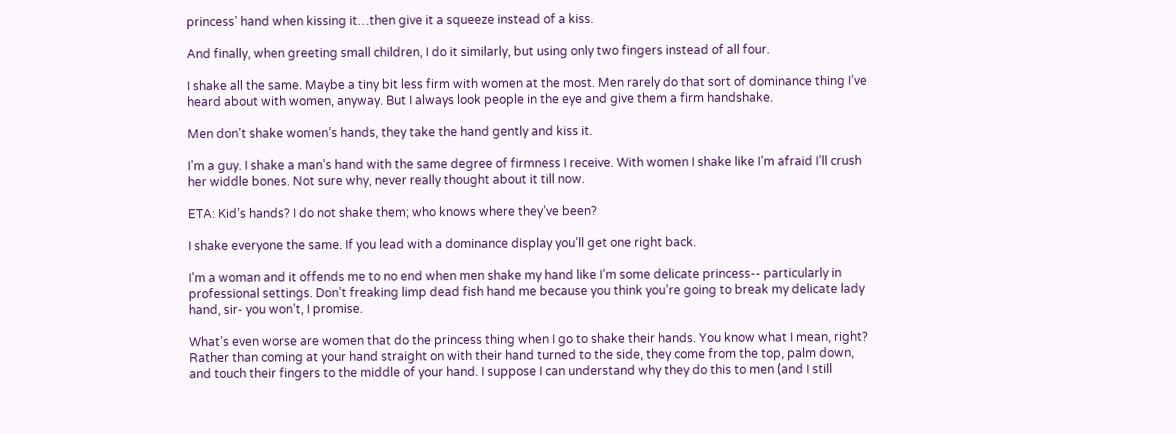princess’ hand when kissing it…then give it a squeeze instead of a kiss.

And finally, when greeting small children, I do it similarly, but using only two fingers instead of all four.

I shake all the same. Maybe a tiny bit less firm with women at the most. Men rarely do that sort of dominance thing I’ve heard about with women, anyway. But I always look people in the eye and give them a firm handshake.

Men don’t shake women’s hands, they take the hand gently and kiss it.

I’m a guy. I shake a man’s hand with the same degree of firmness I receive. With women I shake like I’m afraid I’ll crush her widdle bones. Not sure why, never really thought about it till now.

ETA: Kid’s hands? I do not shake them; who knows where they’ve been?

I shake everyone the same. If you lead with a dominance display you’ll get one right back.

I’m a woman and it offends me to no end when men shake my hand like I’m some delicate princess-- particularly in professional settings. Don’t freaking limp dead fish hand me because you think you’re going to break my delicate lady hand, sir- you won’t, I promise.

What’s even worse are women that do the princess thing when I go to shake their hands. You know what I mean, right? Rather than coming at your hand straight on with their hand turned to the side, they come from the top, palm down, and touch their fingers to the middle of your hand. I suppose I can understand why they do this to men (and I still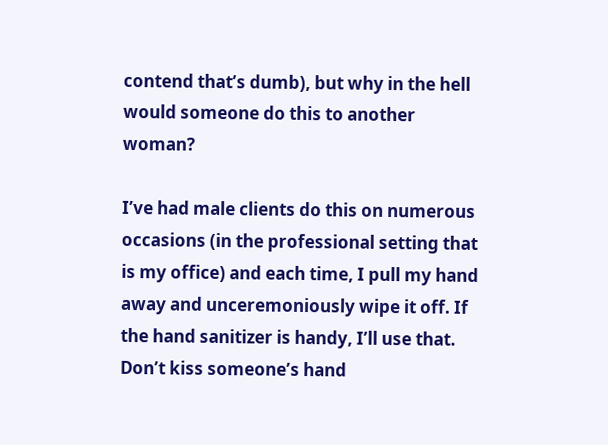contend that’s dumb), but why in the hell would someone do this to another woman?

I’ve had male clients do this on numerous occasions (in the professional setting that is my office) and each time, I pull my hand away and unceremoniously wipe it off. If the hand sanitizer is handy, I’ll use that. Don’t kiss someone’s hand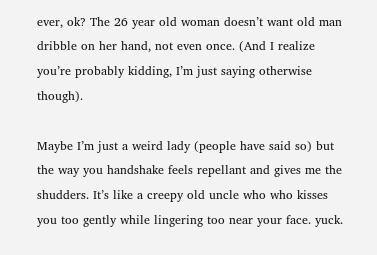ever, ok? The 26 year old woman doesn’t want old man dribble on her hand, not even once. (And I realize you’re probably kidding, I’m just saying otherwise though).

Maybe I’m just a weird lady (people have said so) but the way you handshake feels repellant and gives me the shudders. It’s like a creepy old uncle who who kisses you too gently while lingering too near your face. yuck.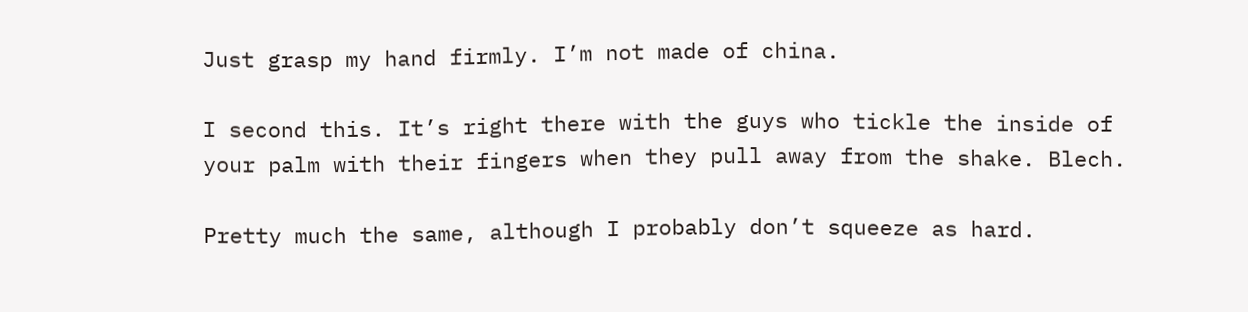Just grasp my hand firmly. I’m not made of china.

I second this. It’s right there with the guys who tickle the inside of your palm with their fingers when they pull away from the shake. Blech.

Pretty much the same, although I probably don’t squeeze as hard.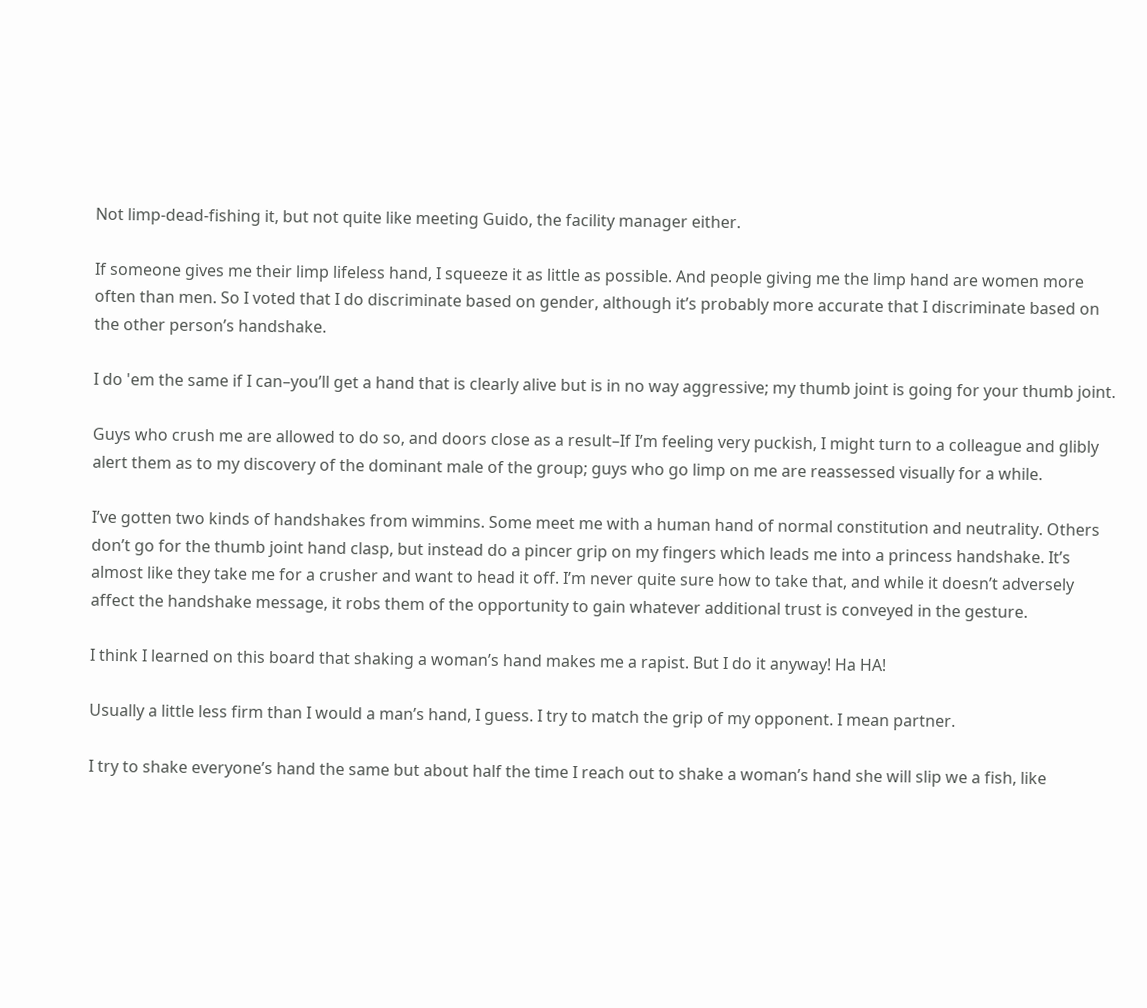Not limp-dead-fishing it, but not quite like meeting Guido, the facility manager either.

If someone gives me their limp lifeless hand, I squeeze it as little as possible. And people giving me the limp hand are women more often than men. So I voted that I do discriminate based on gender, although it’s probably more accurate that I discriminate based on the other person’s handshake.

I do 'em the same if I can–you’ll get a hand that is clearly alive but is in no way aggressive; my thumb joint is going for your thumb joint.

Guys who crush me are allowed to do so, and doors close as a result–If I’m feeling very puckish, I might turn to a colleague and glibly alert them as to my discovery of the dominant male of the group; guys who go limp on me are reassessed visually for a while.

I’ve gotten two kinds of handshakes from wimmins. Some meet me with a human hand of normal constitution and neutrality. Others don’t go for the thumb joint hand clasp, but instead do a pincer grip on my fingers which leads me into a princess handshake. It’s almost like they take me for a crusher and want to head it off. I’m never quite sure how to take that, and while it doesn’t adversely affect the handshake message, it robs them of the opportunity to gain whatever additional trust is conveyed in the gesture.

I think I learned on this board that shaking a woman’s hand makes me a rapist. But I do it anyway! Ha HA!

Usually a little less firm than I would a man’s hand, I guess. I try to match the grip of my opponent. I mean partner.

I try to shake everyone’s hand the same but about half the time I reach out to shake a woman’s hand she will slip we a fish, like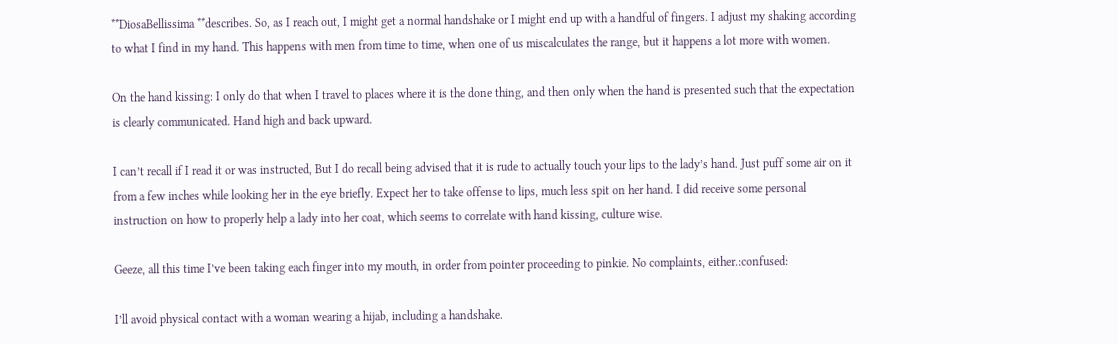**DiosaBellissima **describes. So, as I reach out, I might get a normal handshake or I might end up with a handful of fingers. I adjust my shaking according to what I find in my hand. This happens with men from time to time, when one of us miscalculates the range, but it happens a lot more with women.

On the hand kissing: I only do that when I travel to places where it is the done thing, and then only when the hand is presented such that the expectation is clearly communicated. Hand high and back upward.

I can’t recall if I read it or was instructed, But I do recall being advised that it is rude to actually touch your lips to the lady’s hand. Just puff some air on it from a few inches while looking her in the eye briefly. Expect her to take offense to lips, much less spit on her hand. I did receive some personal instruction on how to properly help a lady into her coat, which seems to correlate with hand kissing, culture wise.

Geeze, all this time I’ve been taking each finger into my mouth, in order from pointer proceeding to pinkie. No complaints, either.:confused:

I’ll avoid physical contact with a woman wearing a hijab, including a handshake.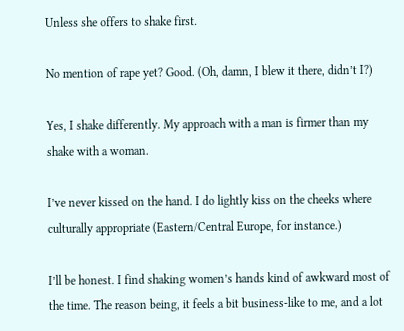Unless she offers to shake first.

No mention of rape yet? Good. (Oh, damn, I blew it there, didn’t I?)

Yes, I shake differently. My approach with a man is firmer than my shake with a woman.

I’ve never kissed on the hand. I do lightly kiss on the cheeks where culturally appropriate (Eastern/Central Europe, for instance.)

I’ll be honest. I find shaking women’s hands kind of awkward most of the time. The reason being, it feels a bit business-like to me, and a lot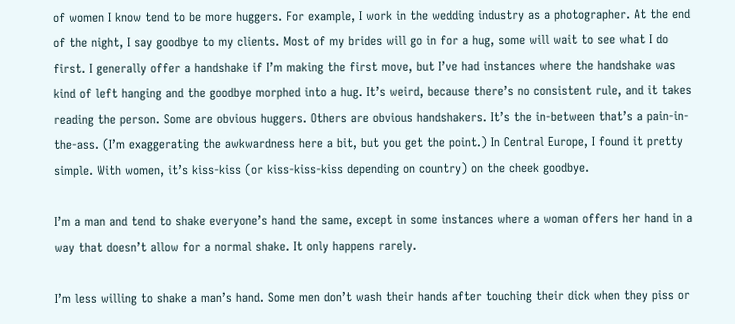of women I know tend to be more huggers. For example, I work in the wedding industry as a photographer. At the end of the night, I say goodbye to my clients. Most of my brides will go in for a hug, some will wait to see what I do first. I generally offer a handshake if I’m making the first move, but I’ve had instances where the handshake was kind of left hanging and the goodbye morphed into a hug. It’s weird, because there’s no consistent rule, and it takes reading the person. Some are obvious huggers. Others are obvious handshakers. It’s the in-between that’s a pain-in-the-ass. (I’m exaggerating the awkwardness here a bit, but you get the point.) In Central Europe, I found it pretty simple. With women, it’s kiss-kiss (or kiss-kiss-kiss depending on country) on the cheek goodbye.

I’m a man and tend to shake everyone’s hand the same, except in some instances where a woman offers her hand in a way that doesn’t allow for a normal shake. It only happens rarely.

I’m less willing to shake a man’s hand. Some men don’t wash their hands after touching their dick when they piss or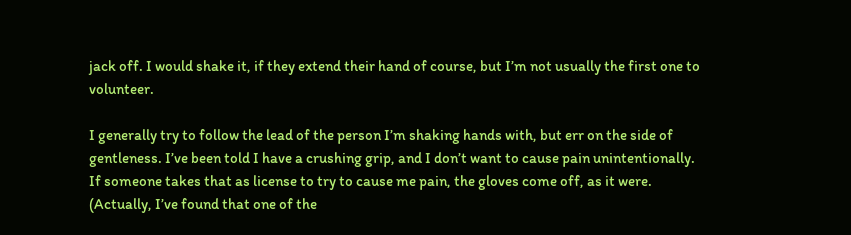jack off. I would shake it, if they extend their hand of course, but I’m not usually the first one to volunteer.

I generally try to follow the lead of the person I’m shaking hands with, but err on the side of gentleness. I’ve been told I have a crushing grip, and I don’t want to cause pain unintentionally. If someone takes that as license to try to cause me pain, the gloves come off, as it were. (Actually, I’ve found that one of the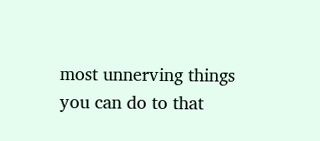most unnerving things you can do to that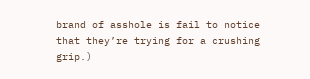brand of asshole is fail to notice that they’re trying for a crushing grip.)